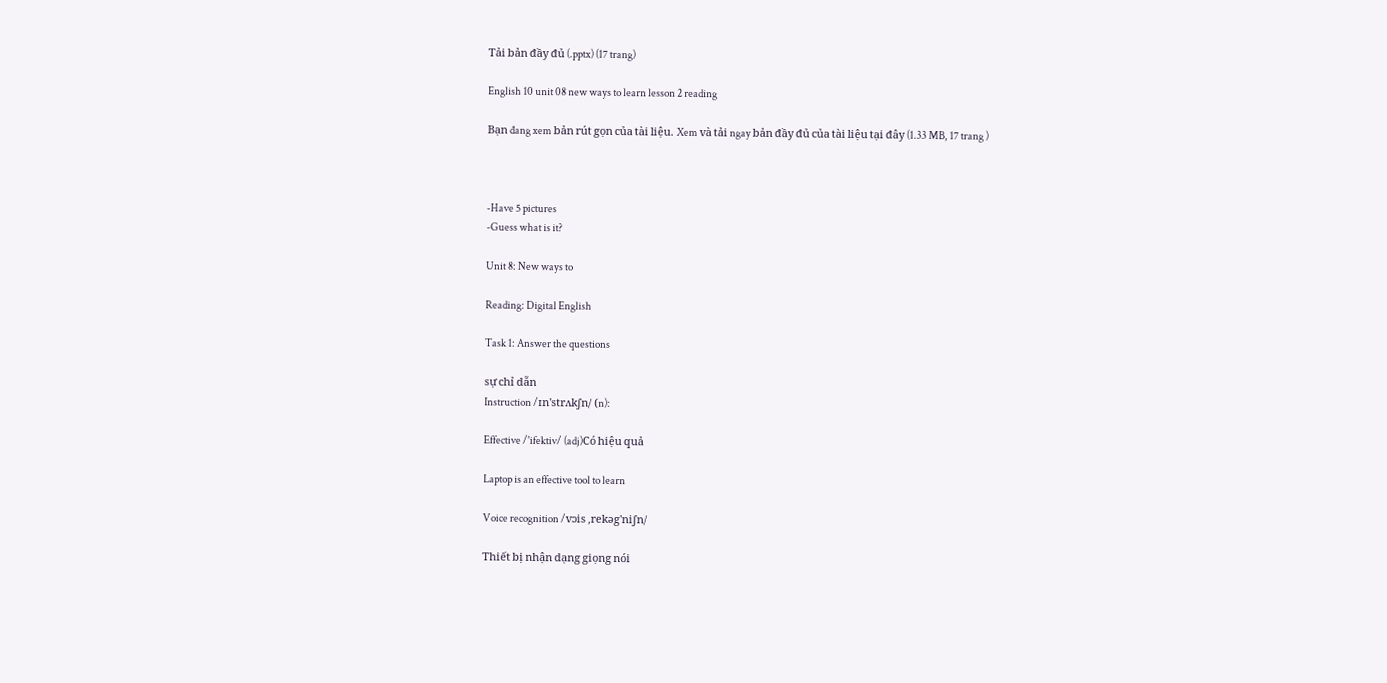Tải bản đầy đủ (.pptx) (17 trang)

English 10 unit 08 new ways to learn lesson 2 reading

Bạn đang xem bản rút gọn của tài liệu. Xem và tải ngay bản đầy đủ của tài liệu tại đây (1.33 MB, 17 trang )



-Have 5 pictures
-Guess what is it?

Unit 8: New ways to

Reading: Digital English

Task 1: Answer the questions

sự chỉ dẫn
Instruction /ɪn'strʌkʃn/ (n):

Effective /'ifektiv/ (adj)Có hiệu quả

Laptop is an effective tool to learn

Voice recognition /vɔis ,rekəg'niʃn/

Thiết bị nhận dạng giọng nói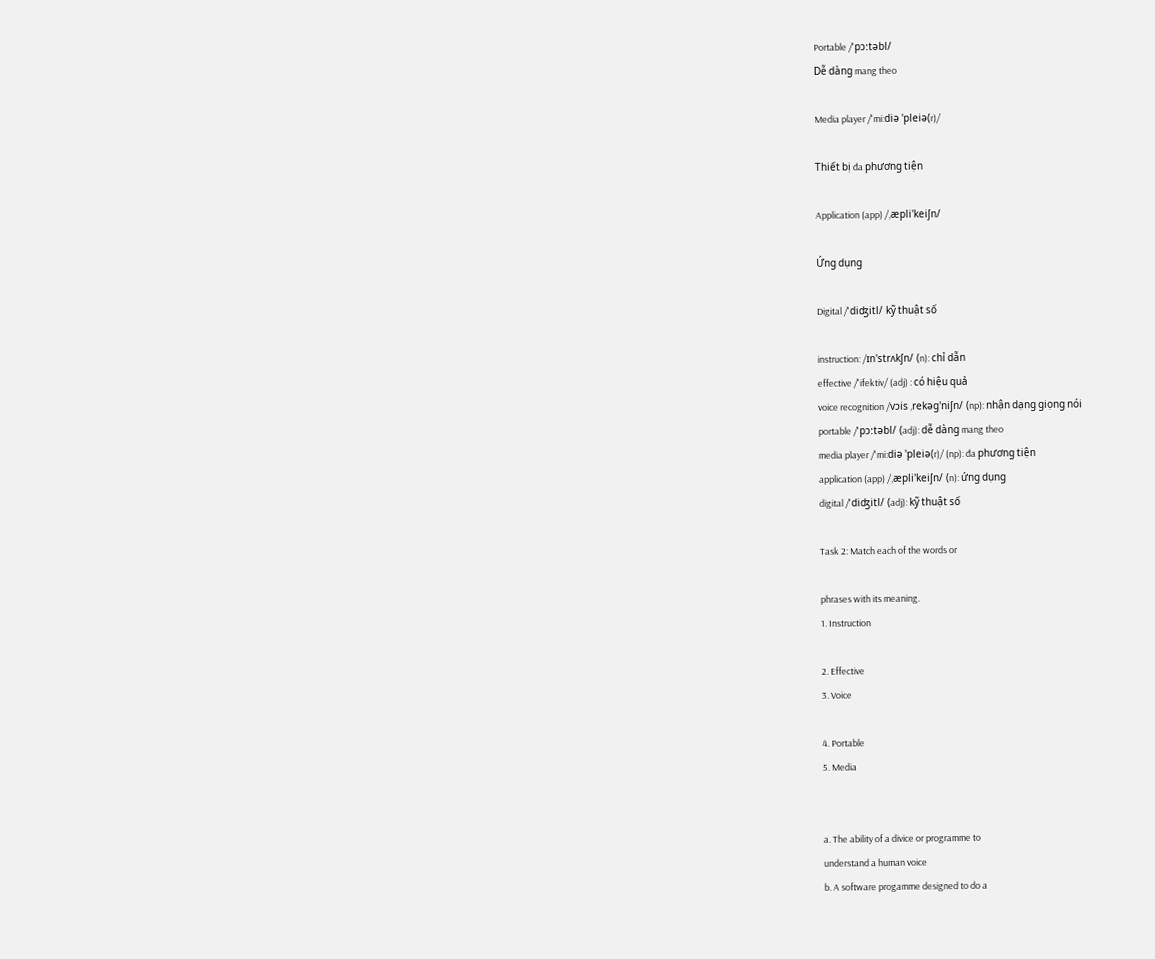Portable /'pɔ:təbl/
Dễ dàng mang theo

Media player /'mi:diə 'pleiə(r)/

Thiết bị đa phương tiện

Application (app) /,æpli'keiʃn/

Ứng dụng

Digital /'diʤitl/ kỹ thuật số

instruction: /ɪn'strʌkʃn/ (n): chỉ dẫn
effective /'ifektiv/ (adj) : có hiệu quả
voice recognition /vɔis ,rekəg'niʃn/ (np): nhận dạng giọng nói
portable /'pɔ:təbl/ (adj): dễ dàng mang theo
media player /'mi:diə 'pleiə(r)/ (np): đa phương tiện
application (app) /,æpli'keiʃn/ (n): ứng dụng
digital /'diʤitl/ (adj): kỹ thuật số

Task 2: Match each of the words or

phrases with its meaning.
1. Instruction

2. Effective
3. Voice

4. Portable
5. Media


a. The ability of a divice or programme to
understand a human voice
b. A software progamme designed to do a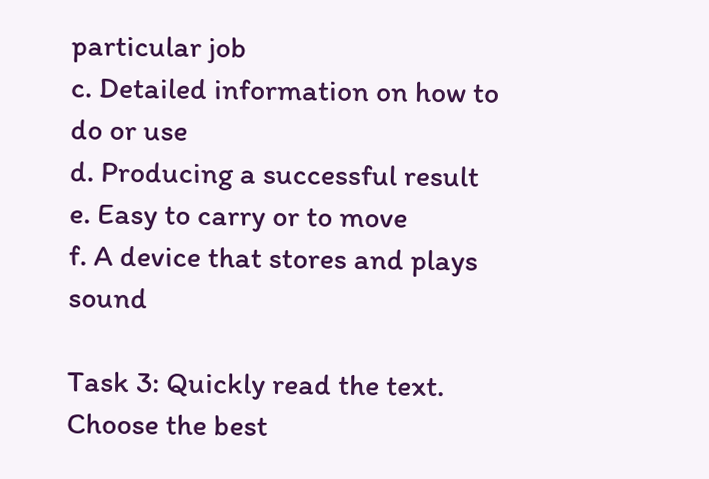particular job
c. Detailed information on how to do or use
d. Producing a successful result
e. Easy to carry or to move
f. A device that stores and plays sound

Task 3: Quickly read the text.
Choose the best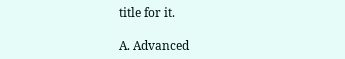title for it.

A. Advanced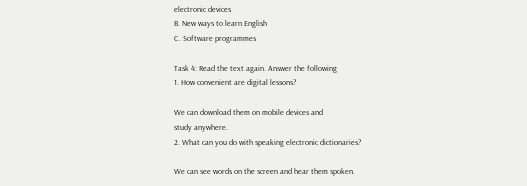electronic devices
B. New ways to learn English
C. Software programmes

Task 4: Read the text again. Answer the following
1. How convenient are digital lessons?

We can download them on mobile devices and
study anywhere.
2. What can you do with speaking electronic dictionaries?

We can see words on the screen and hear them spoken.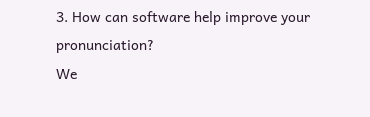3. How can software help improve your pronunciation?
We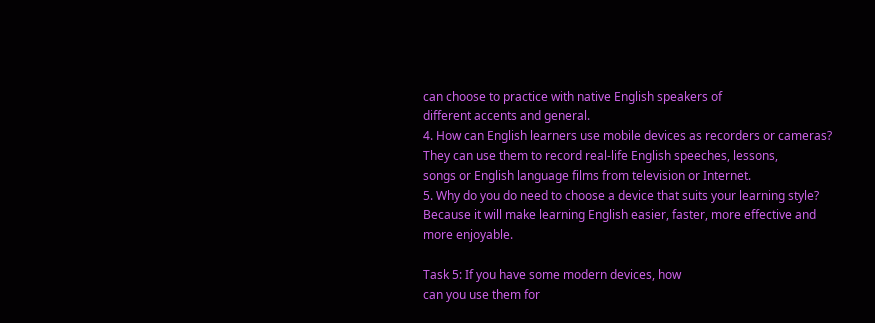can choose to practice with native English speakers of
different accents and general.
4. How can English learners use mobile devices as recorders or cameras?
They can use them to record real-life English speeches, lessons,
songs or English language films from television or Internet.
5. Why do you do need to choose a device that suits your learning style?
Because it will make learning English easier, faster, more effective and
more enjoyable.

Task 5: If you have some modern devices, how
can you use them for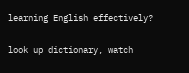learning English effectively?

look up dictionary, watch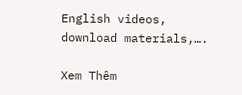English videos,
download materials,….

Xem Thêm